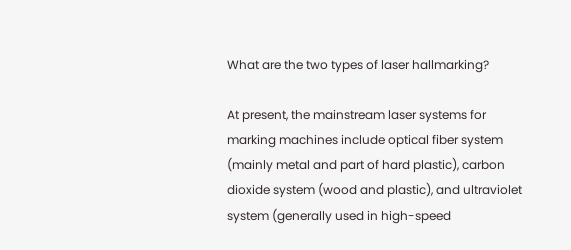What are the two types of laser hallmarking?

At present, the mainstream laser systems for marking machines include optical fiber system (mainly metal and part of hard plastic), carbon dioxide system (wood and plastic), and ultraviolet system (generally used in high-speed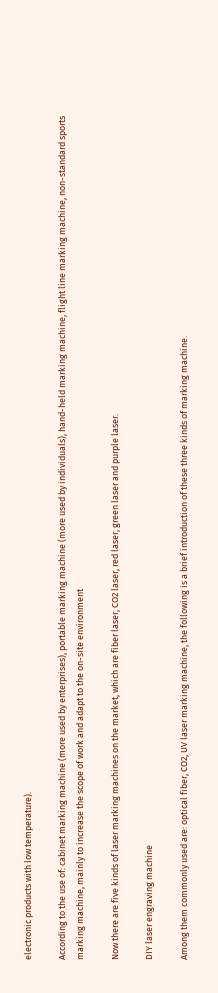electronic products with low temperature).

According to the use of: cabinet marking machine (more used by enterprises), portable marking machine (more used by individuals), hand-held marking machine, flight line marking machine, non-standard sports marking machine, mainly to increase the scope of work and adapt to the on-site environment

Now there are five kinds of laser marking machines on the market, which are fiber laser, CO2 laser, red laser, green laser and purple laser.

DIY laser engraving machine

Among them commonly used are: optical fiber, CO2, UV laser marking machine, the following is a brief introduction of these three kinds of marking machine.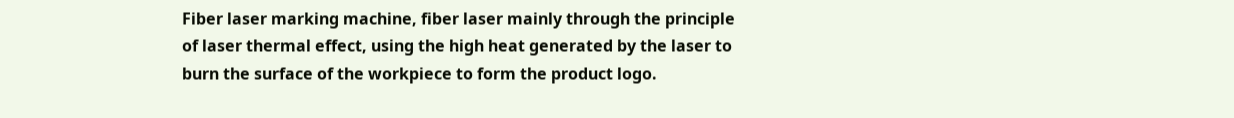Fiber laser marking machine, fiber laser mainly through the principle of laser thermal effect, using the high heat generated by the laser to burn the surface of the workpiece to form the product logo.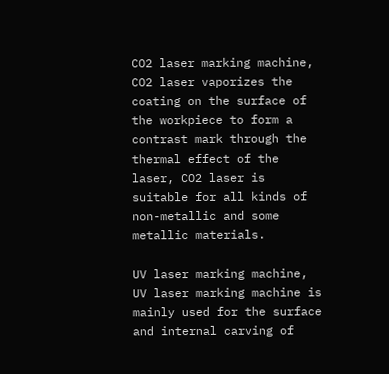CO2 laser marking machine, CO2 laser vaporizes the coating on the surface of the workpiece to form a contrast mark through the thermal effect of the laser, CO2 laser is suitable for all kinds of non-metallic and some metallic materials.

UV laser marking machine, UV laser marking machine is mainly used for the surface and internal carving of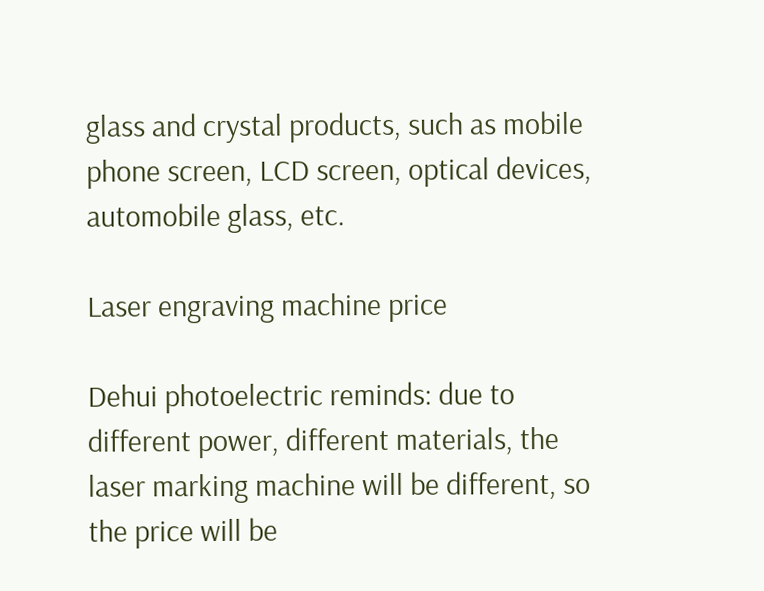glass and crystal products, such as mobile phone screen, LCD screen, optical devices, automobile glass, etc.

Laser engraving machine price

Dehui photoelectric reminds: due to different power, different materials, the laser marking machine will be different, so the price will be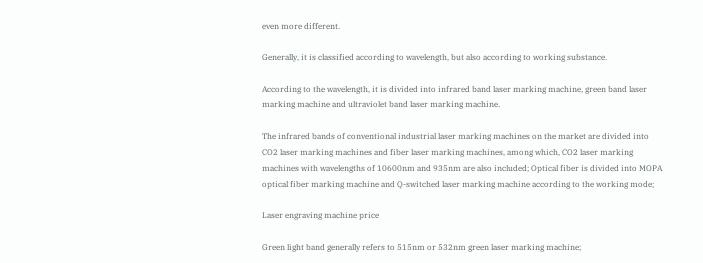even more different.

Generally, it is classified according to wavelength, but also according to working substance.

According to the wavelength, it is divided into infrared band laser marking machine, green band laser marking machine and ultraviolet band laser marking machine.

The infrared bands of conventional industrial laser marking machines on the market are divided into CO2 laser marking machines and fiber laser marking machines, among which, CO2 laser marking machines with wavelengths of 10600nm and 935nm are also included; Optical fiber is divided into MOPA optical fiber marking machine and Q-switched laser marking machine according to the working mode;

Laser engraving machine price

Green light band generally refers to 515nm or 532nm green laser marking machine;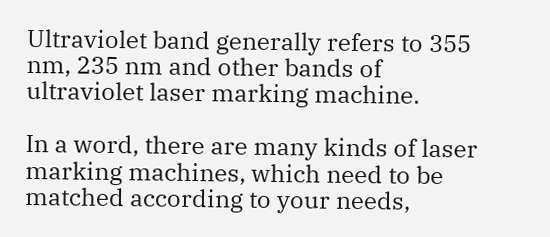Ultraviolet band generally refers to 355 nm, 235 nm and other bands of ultraviolet laser marking machine.

In a word, there are many kinds of laser marking machines, which need to be matched according to your needs,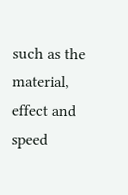such as the material, effect and speed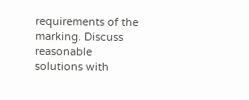requirements of the marking. Discuss reasonable solutions with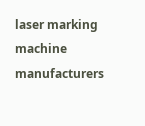laser marking machine manufacturers